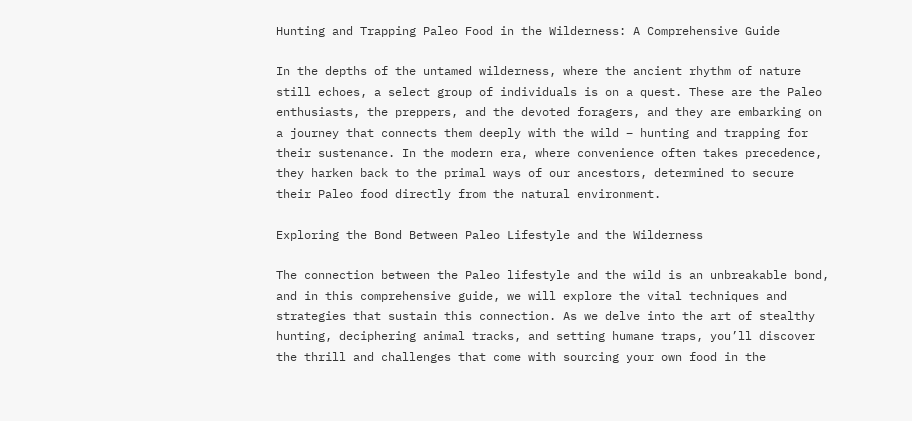Hunting and Trapping Paleo Food in the Wilderness: A Comprehensive Guide

In the depths of the untamed wilderness, where the ancient rhythm of nature still echoes, a select group of individuals is on a quest. These are the Paleo enthusiasts, the preppers, and the devoted foragers, and they are embarking on a journey that connects them deeply with the wild – hunting and trapping for their sustenance. In the modern era, where convenience often takes precedence, they harken back to the primal ways of our ancestors, determined to secure their Paleo food directly from the natural environment.

Exploring the Bond Between Paleo Lifestyle and the Wilderness

The connection between the Paleo lifestyle and the wild is an unbreakable bond, and in this comprehensive guide, we will explore the vital techniques and strategies that sustain this connection. As we delve into the art of stealthy hunting, deciphering animal tracks, and setting humane traps, you’ll discover the thrill and challenges that come with sourcing your own food in the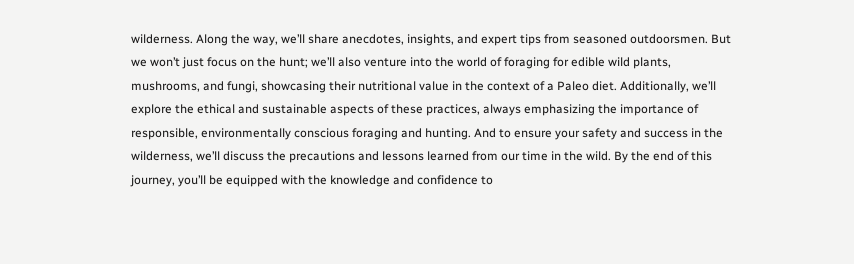wilderness. Along the way, we’ll share anecdotes, insights, and expert tips from seasoned outdoorsmen. But we won’t just focus on the hunt; we’ll also venture into the world of foraging for edible wild plants, mushrooms, and fungi, showcasing their nutritional value in the context of a Paleo diet. Additionally, we’ll explore the ethical and sustainable aspects of these practices, always emphasizing the importance of responsible, environmentally conscious foraging and hunting. And to ensure your safety and success in the wilderness, we’ll discuss the precautions and lessons learned from our time in the wild. By the end of this journey, you’ll be equipped with the knowledge and confidence to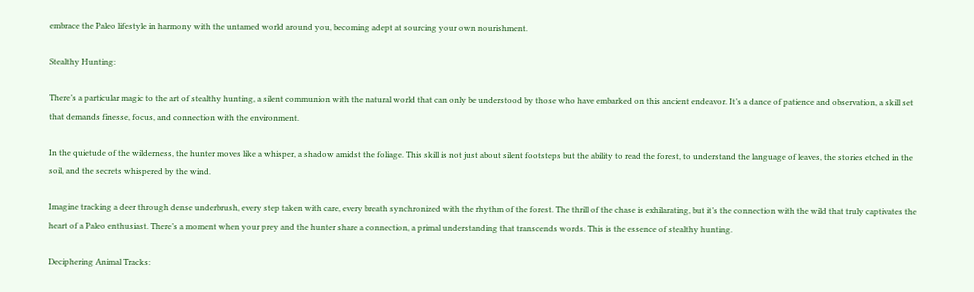embrace the Paleo lifestyle in harmony with the untamed world around you, becoming adept at sourcing your own nourishment.

Stealthy Hunting:

There’s a particular magic to the art of stealthy hunting, a silent communion with the natural world that can only be understood by those who have embarked on this ancient endeavor. It’s a dance of patience and observation, a skill set that demands finesse, focus, and connection with the environment.

In the quietude of the wilderness, the hunter moves like a whisper, a shadow amidst the foliage. This skill is not just about silent footsteps but the ability to read the forest, to understand the language of leaves, the stories etched in the soil, and the secrets whispered by the wind.

Imagine tracking a deer through dense underbrush, every step taken with care, every breath synchronized with the rhythm of the forest. The thrill of the chase is exhilarating, but it’s the connection with the wild that truly captivates the heart of a Paleo enthusiast. There’s a moment when your prey and the hunter share a connection, a primal understanding that transcends words. This is the essence of stealthy hunting.

Deciphering Animal Tracks: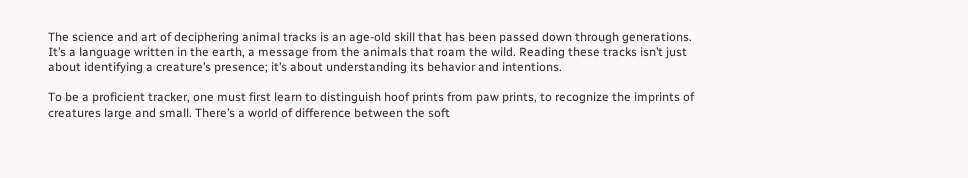The science and art of deciphering animal tracks is an age-old skill that has been passed down through generations. It’s a language written in the earth, a message from the animals that roam the wild. Reading these tracks isn’t just about identifying a creature’s presence; it’s about understanding its behavior and intentions.

To be a proficient tracker, one must first learn to distinguish hoof prints from paw prints, to recognize the imprints of creatures large and small. There’s a world of difference between the soft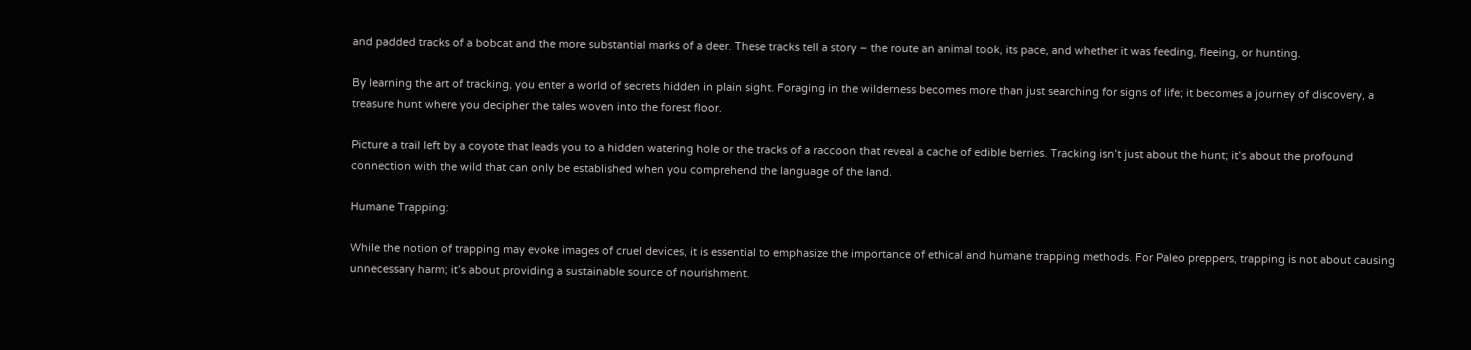and padded tracks of a bobcat and the more substantial marks of a deer. These tracks tell a story – the route an animal took, its pace, and whether it was feeding, fleeing, or hunting.

By learning the art of tracking, you enter a world of secrets hidden in plain sight. Foraging in the wilderness becomes more than just searching for signs of life; it becomes a journey of discovery, a treasure hunt where you decipher the tales woven into the forest floor.

Picture a trail left by a coyote that leads you to a hidden watering hole or the tracks of a raccoon that reveal a cache of edible berries. Tracking isn’t just about the hunt; it’s about the profound connection with the wild that can only be established when you comprehend the language of the land.

Humane Trapping:

While the notion of trapping may evoke images of cruel devices, it is essential to emphasize the importance of ethical and humane trapping methods. For Paleo preppers, trapping is not about causing unnecessary harm; it’s about providing a sustainable source of nourishment.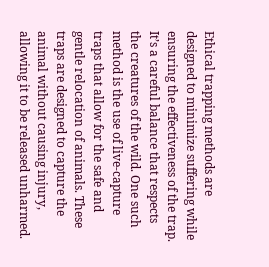Ethical trapping methods are designed to minimize suffering while ensuring the effectiveness of the trap. It’s a careful balance that respects the creatures of the wild. One such method is the use of live-capture traps that allow for the safe and gentle relocation of animals. These traps are designed to capture the animal without causing injury, allowing it to be released unharmed.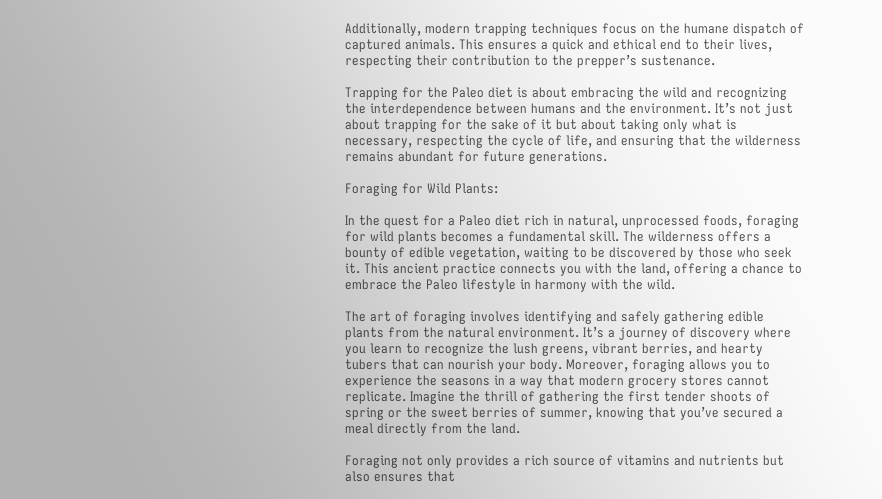Additionally, modern trapping techniques focus on the humane dispatch of captured animals. This ensures a quick and ethical end to their lives, respecting their contribution to the prepper’s sustenance.

Trapping for the Paleo diet is about embracing the wild and recognizing the interdependence between humans and the environment. It’s not just about trapping for the sake of it but about taking only what is necessary, respecting the cycle of life, and ensuring that the wilderness remains abundant for future generations.

Foraging for Wild Plants:

In the quest for a Paleo diet rich in natural, unprocessed foods, foraging for wild plants becomes a fundamental skill. The wilderness offers a bounty of edible vegetation, waiting to be discovered by those who seek it. This ancient practice connects you with the land, offering a chance to embrace the Paleo lifestyle in harmony with the wild.

The art of foraging involves identifying and safely gathering edible plants from the natural environment. It’s a journey of discovery where you learn to recognize the lush greens, vibrant berries, and hearty tubers that can nourish your body. Moreover, foraging allows you to experience the seasons in a way that modern grocery stores cannot replicate. Imagine the thrill of gathering the first tender shoots of spring or the sweet berries of summer, knowing that you’ve secured a meal directly from the land.

Foraging not only provides a rich source of vitamins and nutrients but also ensures that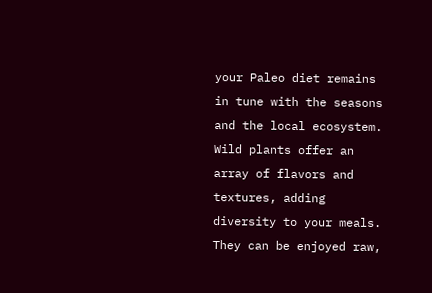your Paleo diet remains in tune with the seasons and the local ecosystem. Wild plants offer an array of flavors and textures, adding diversity to your meals. They can be enjoyed raw,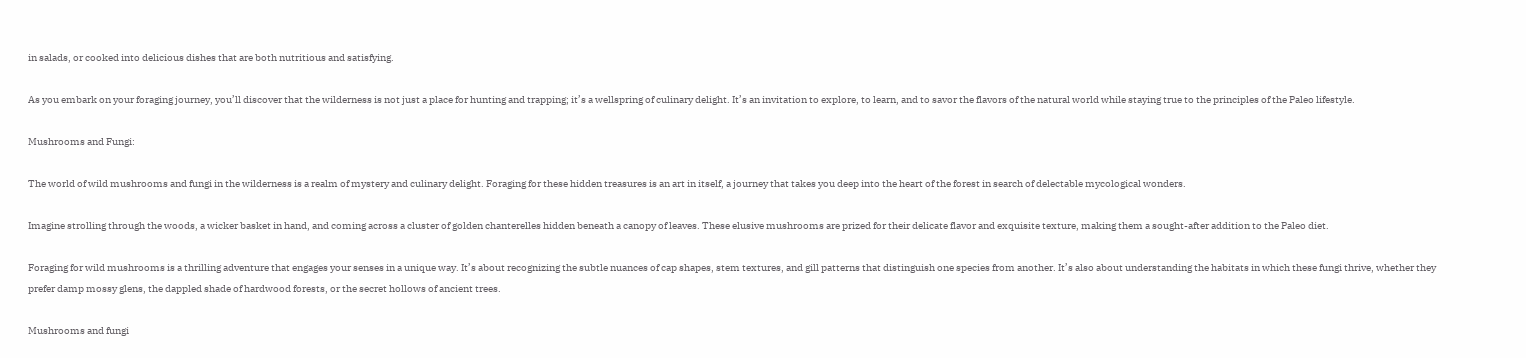in salads, or cooked into delicious dishes that are both nutritious and satisfying.

As you embark on your foraging journey, you’ll discover that the wilderness is not just a place for hunting and trapping; it’s a wellspring of culinary delight. It’s an invitation to explore, to learn, and to savor the flavors of the natural world while staying true to the principles of the Paleo lifestyle.

Mushrooms and Fungi:

The world of wild mushrooms and fungi in the wilderness is a realm of mystery and culinary delight. Foraging for these hidden treasures is an art in itself, a journey that takes you deep into the heart of the forest in search of delectable mycological wonders.

Imagine strolling through the woods, a wicker basket in hand, and coming across a cluster of golden chanterelles hidden beneath a canopy of leaves. These elusive mushrooms are prized for their delicate flavor and exquisite texture, making them a sought-after addition to the Paleo diet.

Foraging for wild mushrooms is a thrilling adventure that engages your senses in a unique way. It’s about recognizing the subtle nuances of cap shapes, stem textures, and gill patterns that distinguish one species from another. It’s also about understanding the habitats in which these fungi thrive, whether they prefer damp mossy glens, the dappled shade of hardwood forests, or the secret hollows of ancient trees.

Mushrooms and fungi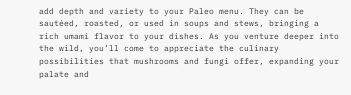add depth and variety to your Paleo menu. They can be sautéed, roasted, or used in soups and stews, bringing a rich umami flavor to your dishes. As you venture deeper into the wild, you’ll come to appreciate the culinary possibilities that mushrooms and fungi offer, expanding your palate and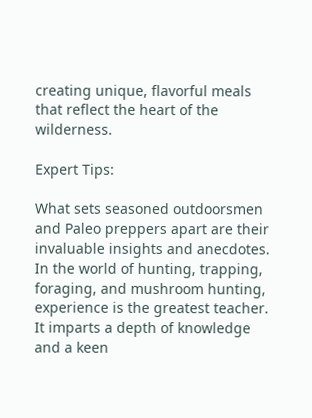creating unique, flavorful meals that reflect the heart of the wilderness.

Expert Tips:

What sets seasoned outdoorsmen and Paleo preppers apart are their invaluable insights and anecdotes. In the world of hunting, trapping, foraging, and mushroom hunting, experience is the greatest teacher. It imparts a depth of knowledge and a keen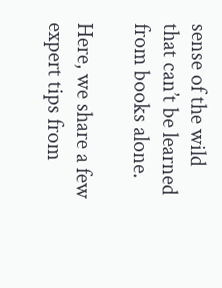sense of the wild that can’t be learned from books alone.

Here, we share a few expert tips from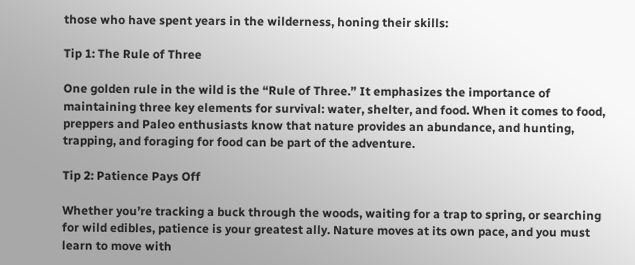those who have spent years in the wilderness, honing their skills:

Tip 1: The Rule of Three

One golden rule in the wild is the “Rule of Three.” It emphasizes the importance of maintaining three key elements for survival: water, shelter, and food. When it comes to food, preppers and Paleo enthusiasts know that nature provides an abundance, and hunting, trapping, and foraging for food can be part of the adventure.

Tip 2: Patience Pays Off

Whether you’re tracking a buck through the woods, waiting for a trap to spring, or searching for wild edibles, patience is your greatest ally. Nature moves at its own pace, and you must learn to move with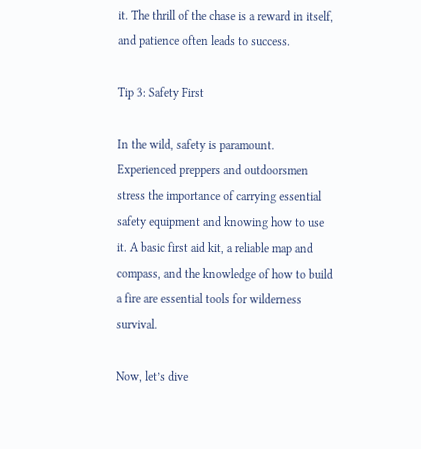it. The thrill of the chase is a reward in itself, and patience often leads to success.

Tip 3: Safety First

In the wild, safety is paramount. Experienced preppers and outdoorsmen stress the importance of carrying essential safety equipment and knowing how to use it. A basic first aid kit, a reliable map and compass, and the knowledge of how to build a fire are essential tools for wilderness survival.

Now, let’s dive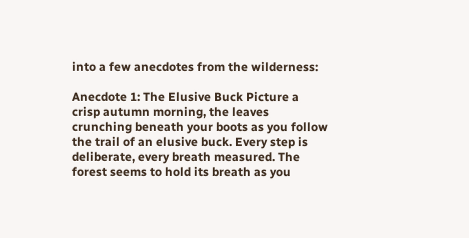into a few anecdotes from the wilderness:

Anecdote 1: The Elusive Buck Picture a crisp autumn morning, the leaves crunching beneath your boots as you follow the trail of an elusive buck. Every step is deliberate, every breath measured. The forest seems to hold its breath as you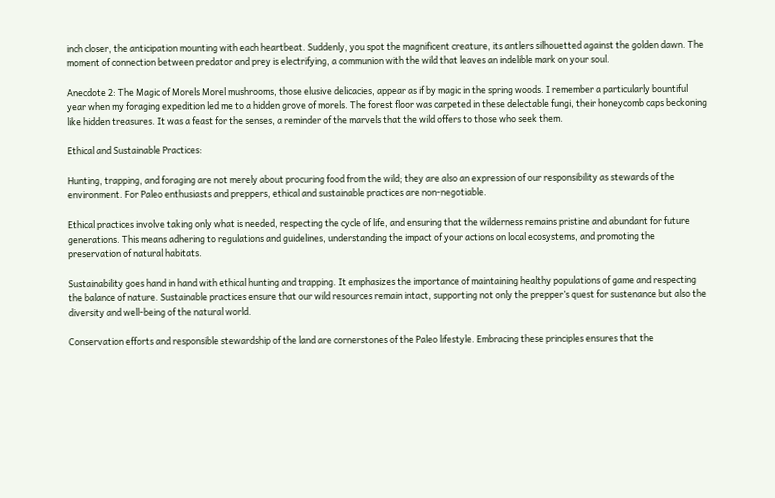inch closer, the anticipation mounting with each heartbeat. Suddenly, you spot the magnificent creature, its antlers silhouetted against the golden dawn. The moment of connection between predator and prey is electrifying, a communion with the wild that leaves an indelible mark on your soul.

Anecdote 2: The Magic of Morels Morel mushrooms, those elusive delicacies, appear as if by magic in the spring woods. I remember a particularly bountiful year when my foraging expedition led me to a hidden grove of morels. The forest floor was carpeted in these delectable fungi, their honeycomb caps beckoning like hidden treasures. It was a feast for the senses, a reminder of the marvels that the wild offers to those who seek them.

Ethical and Sustainable Practices:

Hunting, trapping, and foraging are not merely about procuring food from the wild; they are also an expression of our responsibility as stewards of the environment. For Paleo enthusiasts and preppers, ethical and sustainable practices are non-negotiable.

Ethical practices involve taking only what is needed, respecting the cycle of life, and ensuring that the wilderness remains pristine and abundant for future generations. This means adhering to regulations and guidelines, understanding the impact of your actions on local ecosystems, and promoting the preservation of natural habitats.

Sustainability goes hand in hand with ethical hunting and trapping. It emphasizes the importance of maintaining healthy populations of game and respecting the balance of nature. Sustainable practices ensure that our wild resources remain intact, supporting not only the prepper’s quest for sustenance but also the diversity and well-being of the natural world.

Conservation efforts and responsible stewardship of the land are cornerstones of the Paleo lifestyle. Embracing these principles ensures that the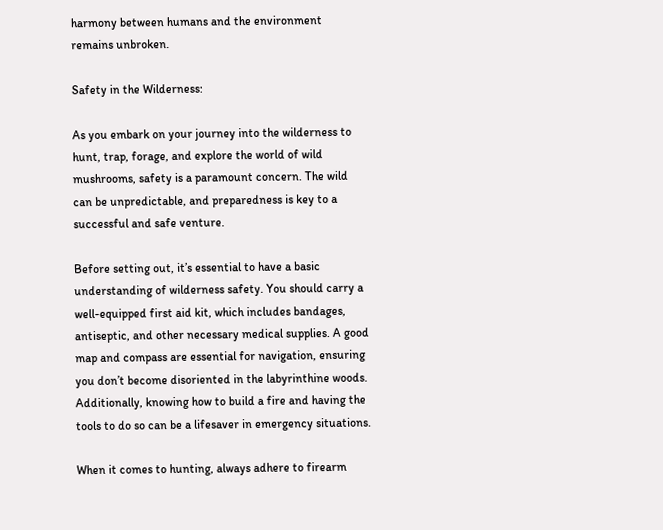harmony between humans and the environment remains unbroken.

Safety in the Wilderness:

As you embark on your journey into the wilderness to hunt, trap, forage, and explore the world of wild mushrooms, safety is a paramount concern. The wild can be unpredictable, and preparedness is key to a successful and safe venture.

Before setting out, it’s essential to have a basic understanding of wilderness safety. You should carry a well-equipped first aid kit, which includes bandages, antiseptic, and other necessary medical supplies. A good map and compass are essential for navigation, ensuring you don’t become disoriented in the labyrinthine woods. Additionally, knowing how to build a fire and having the tools to do so can be a lifesaver in emergency situations.

When it comes to hunting, always adhere to firearm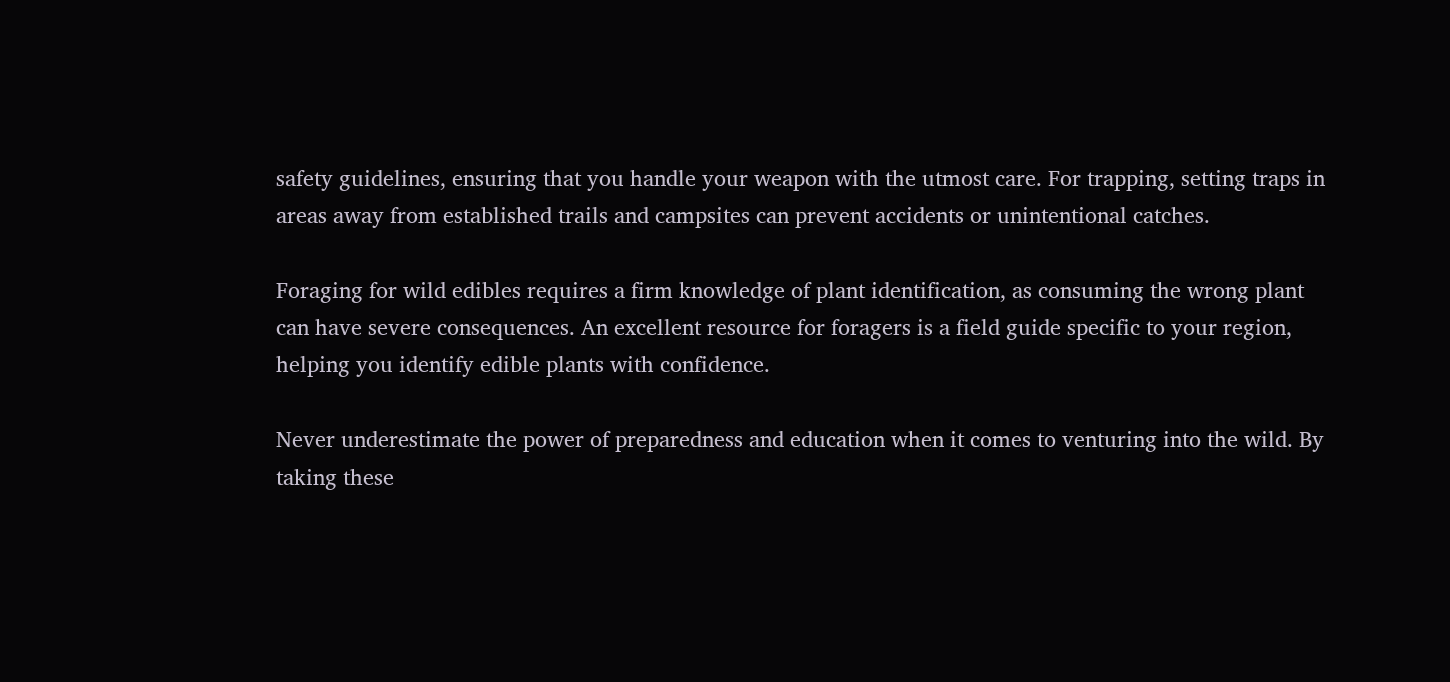safety guidelines, ensuring that you handle your weapon with the utmost care. For trapping, setting traps in areas away from established trails and campsites can prevent accidents or unintentional catches.

Foraging for wild edibles requires a firm knowledge of plant identification, as consuming the wrong plant can have severe consequences. An excellent resource for foragers is a field guide specific to your region, helping you identify edible plants with confidence.

Never underestimate the power of preparedness and education when it comes to venturing into the wild. By taking these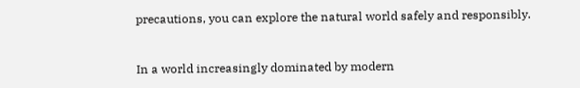precautions, you can explore the natural world safely and responsibly.


In a world increasingly dominated by modern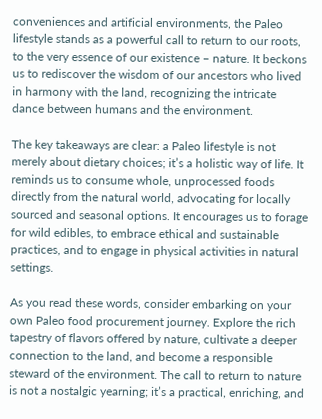conveniences and artificial environments, the Paleo lifestyle stands as a powerful call to return to our roots, to the very essence of our existence – nature. It beckons us to rediscover the wisdom of our ancestors who lived in harmony with the land, recognizing the intricate dance between humans and the environment.

The key takeaways are clear: a Paleo lifestyle is not merely about dietary choices; it’s a holistic way of life. It reminds us to consume whole, unprocessed foods directly from the natural world, advocating for locally sourced and seasonal options. It encourages us to forage for wild edibles, to embrace ethical and sustainable practices, and to engage in physical activities in natural settings.

As you read these words, consider embarking on your own Paleo food procurement journey. Explore the rich tapestry of flavors offered by nature, cultivate a deeper connection to the land, and become a responsible steward of the environment. The call to return to nature is not a nostalgic yearning; it’s a practical, enriching, and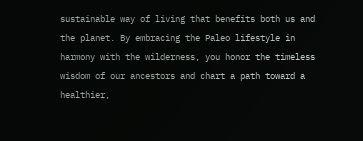sustainable way of living that benefits both us and the planet. By embracing the Paleo lifestyle in harmony with the wilderness, you honor the timeless wisdom of our ancestors and chart a path toward a healthier,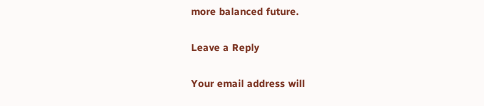more balanced future.

Leave a Reply

Your email address will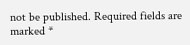not be published. Required fields are marked *